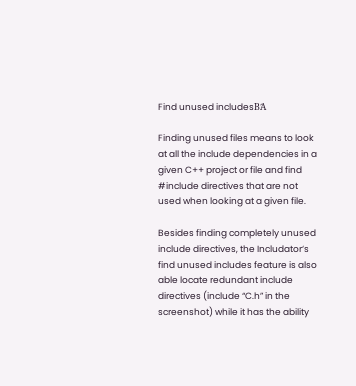Find unused includesΒΆ

Finding unused files means to look at all the include dependencies in a given C++ project or file and find #include directives that are not used when looking at a given file.

Besides finding completely unused include directives, the Includator‘s find unused includes feature is also able locate redundant include directives (include “C.h” in the screenshot) while it has the ability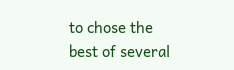to chose the best of several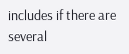includes if there are several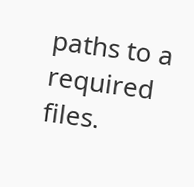paths to a required files.